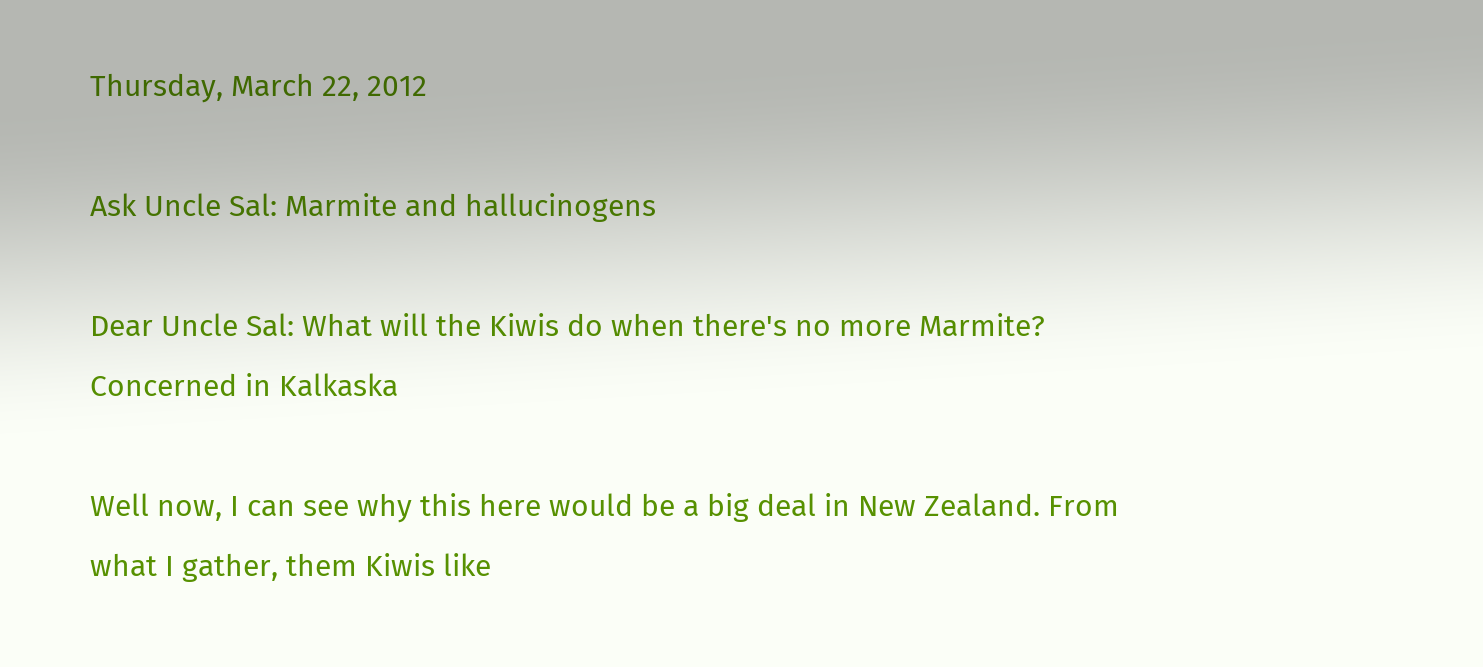Thursday, March 22, 2012

Ask Uncle Sal: Marmite and hallucinogens

Dear Uncle Sal: What will the Kiwis do when there's no more Marmite? Concerned in Kalkaska

Well now, I can see why this here would be a big deal in New Zealand. From what I gather, them Kiwis like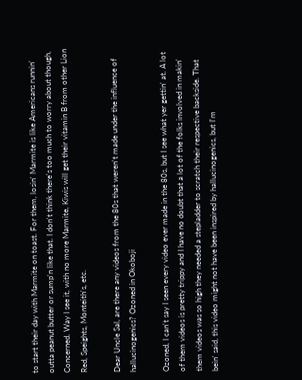to start their day with Marmite on toast. For them, losin' Marmite is like Americans runnin' outta peanut butter or sump'n like that. I don't think there's too much to worry about though, Concerned. Way I see it, with no more Marmite, Kiwis will get their vitamin B from other Lion Red, Speights, Monteith's, etc.

Dear Uncle Sal, are there any videos from the 80s that weren't made under the influence of hallucinogenics? Ozoned in Okoboji

Ozoned, I can't say I seen every video ever made in the 80s, but I see what yer gettin' at. A lot of them videos is pretty trippy and I have no doubt that a lot of the folks involved in makin' them videos was so high they needed a stepladder to scratch their respective backside. That bein' said, this video might not have been inspired by hallucinogenics, but I'm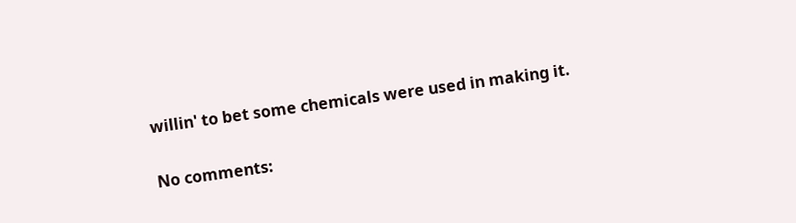willin' to bet some chemicals were used in making it.

No comments: